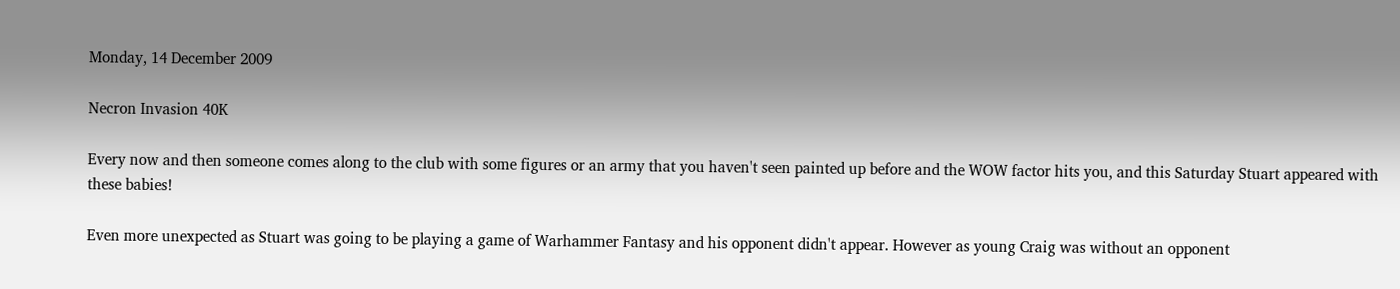Monday, 14 December 2009

Necron Invasion 40K

Every now and then someone comes along to the club with some figures or an army that you haven't seen painted up before and the WOW factor hits you, and this Saturday Stuart appeared with these babies!

Even more unexpected as Stuart was going to be playing a game of Warhammer Fantasy and his opponent didn't appear. However as young Craig was without an opponent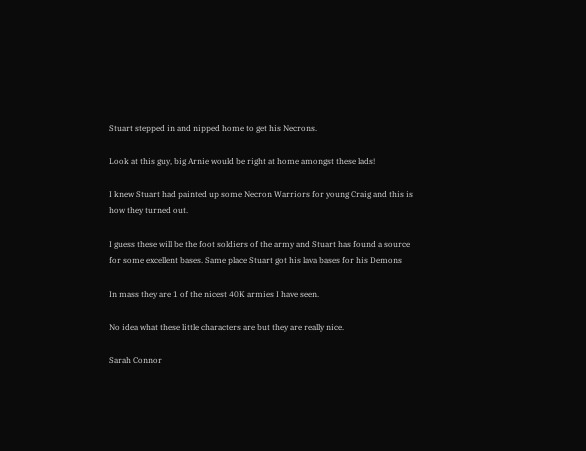Stuart stepped in and nipped home to get his Necrons.

Look at this guy, big Arnie would be right at home amongst these lads!

I knew Stuart had painted up some Necron Warriors for young Craig and this is how they turned out.

I guess these will be the foot soldiers of the army and Stuart has found a source for some excellent bases. Same place Stuart got his lava bases for his Demons

In mass they are 1 of the nicest 40K armies I have seen.

No idea what these little characters are but they are really nice.

Sarah Connor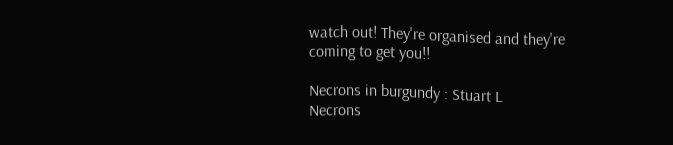watch out! They're organised and they're coming to get you!!

Necrons in burgundy : Stuart L
Necrons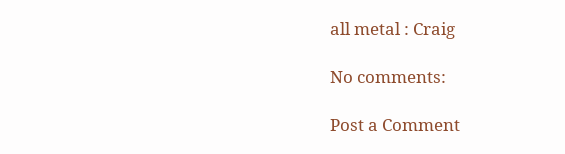all metal : Craig

No comments:

Post a Comment